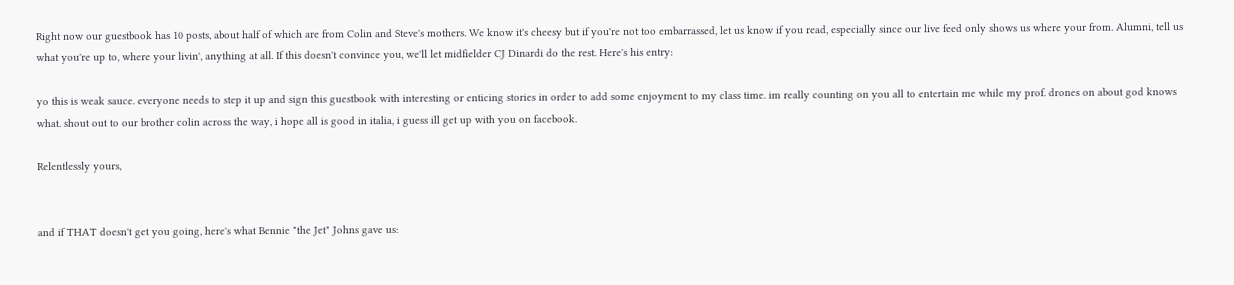Right now our guestbook has 10 posts, about half of which are from Colin and Steve's mothers. We know it's cheesy but if you're not too embarrassed, let us know if you read, especially since our live feed only shows us where your from. Alumni, tell us what you're up to, where your livin', anything at all. If this doesn't convince you, we'll let midfielder CJ Dinardi do the rest. Here's his entry:

yo this is weak sauce. everyone needs to step it up and sign this guestbook with interesting or enticing stories in order to add some enjoyment to my class time. im really counting on you all to entertain me while my prof. drones on about god knows what. shout out to our brother colin across the way, i hope all is good in italia, i guess ill get up with you on facebook.

Relentlessly yours,


and if THAT doesn't get you going, here's what Bennie "the Jet" Johns gave us: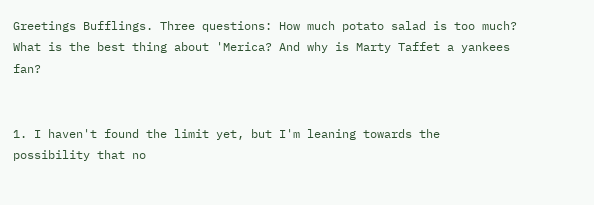Greetings Bufflings. Three questions: How much potato salad is too much? What is the best thing about 'Merica? And why is Marty Taffet a yankees fan?


1. I haven't found the limit yet, but I'm leaning towards the possibility that no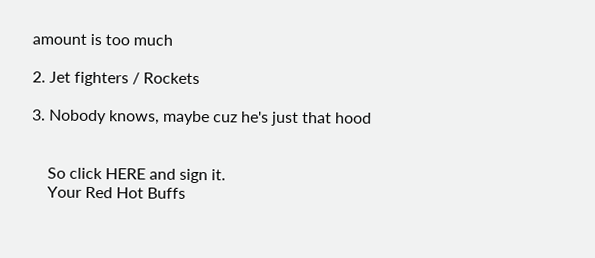amount is too much

2. Jet fighters / Rockets

3. Nobody knows, maybe cuz he's just that hood


    So click HERE and sign it.
    Your Red Hot Buffs